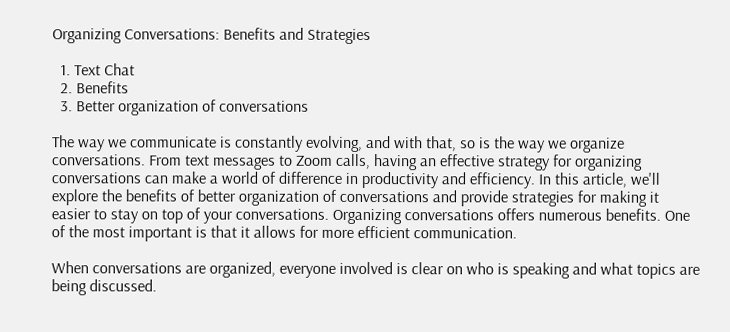Organizing Conversations: Benefits and Strategies

  1. Text Chat
  2. Benefits
  3. Better organization of conversations

The way we communicate is constantly evolving, and with that, so is the way we organize conversations. From text messages to Zoom calls, having an effective strategy for organizing conversations can make a world of difference in productivity and efficiency. In this article, we'll explore the benefits of better organization of conversations and provide strategies for making it easier to stay on top of your conversations. Organizing conversations offers numerous benefits. One of the most important is that it allows for more efficient communication.

When conversations are organized, everyone involved is clear on who is speaking and what topics are being discussed.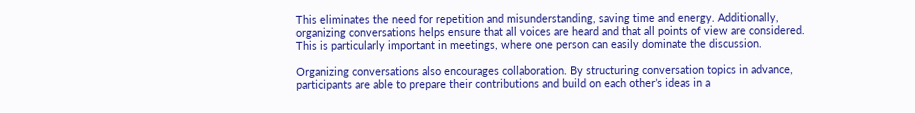This eliminates the need for repetition and misunderstanding, saving time and energy. Additionally, organizing conversations helps ensure that all voices are heard and that all points of view are considered. This is particularly important in meetings, where one person can easily dominate the discussion.

Organizing conversations also encourages collaboration. By structuring conversation topics in advance, participants are able to prepare their contributions and build on each other’s ideas in a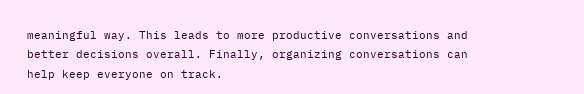meaningful way. This leads to more productive conversations and better decisions overall. Finally, organizing conversations can help keep everyone on track.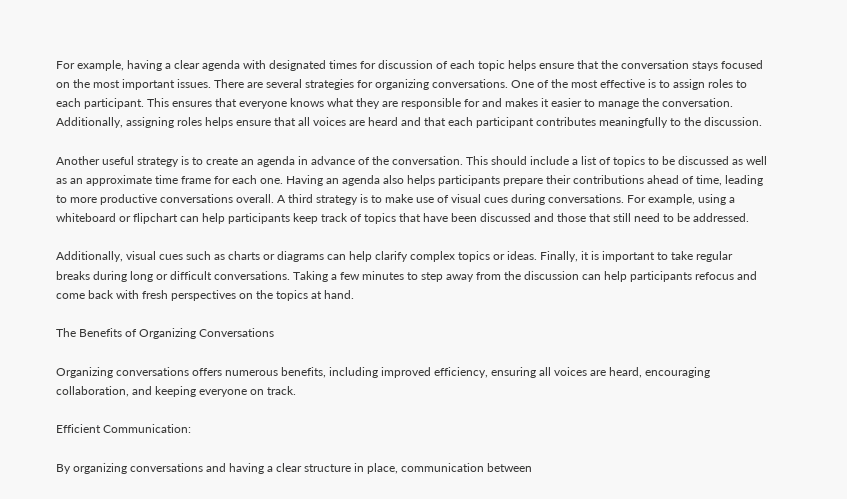For example, having a clear agenda with designated times for discussion of each topic helps ensure that the conversation stays focused on the most important issues. There are several strategies for organizing conversations. One of the most effective is to assign roles to each participant. This ensures that everyone knows what they are responsible for and makes it easier to manage the conversation. Additionally, assigning roles helps ensure that all voices are heard and that each participant contributes meaningfully to the discussion.

Another useful strategy is to create an agenda in advance of the conversation. This should include a list of topics to be discussed as well as an approximate time frame for each one. Having an agenda also helps participants prepare their contributions ahead of time, leading to more productive conversations overall. A third strategy is to make use of visual cues during conversations. For example, using a whiteboard or flipchart can help participants keep track of topics that have been discussed and those that still need to be addressed.

Additionally, visual cues such as charts or diagrams can help clarify complex topics or ideas. Finally, it is important to take regular breaks during long or difficult conversations. Taking a few minutes to step away from the discussion can help participants refocus and come back with fresh perspectives on the topics at hand.

The Benefits of Organizing Conversations

Organizing conversations offers numerous benefits, including improved efficiency, ensuring all voices are heard, encouraging collaboration, and keeping everyone on track.

Efficient Communication:

By organizing conversations and having a clear structure in place, communication between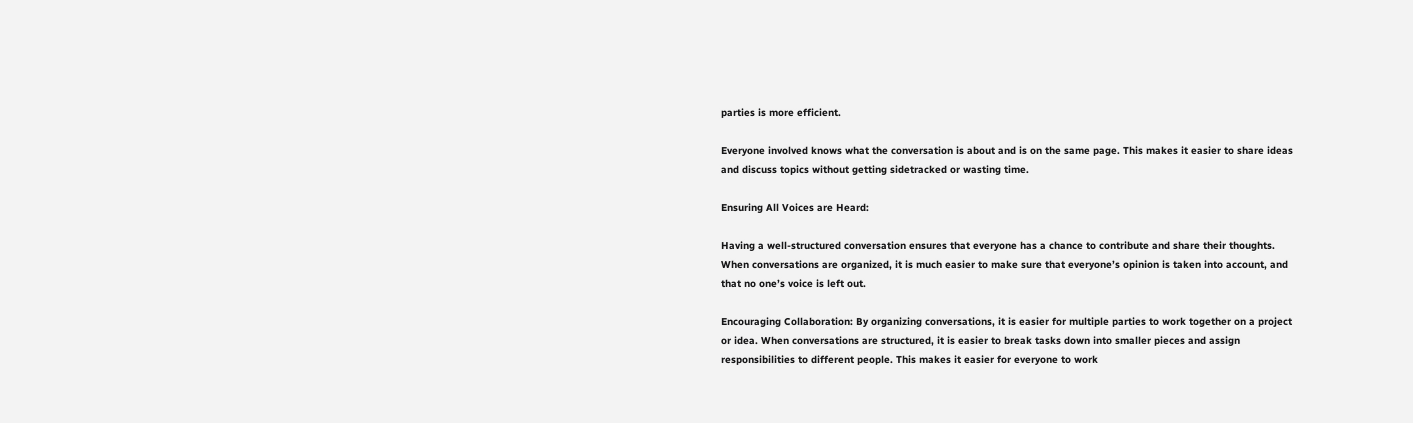parties is more efficient.

Everyone involved knows what the conversation is about and is on the same page. This makes it easier to share ideas and discuss topics without getting sidetracked or wasting time.

Ensuring All Voices are Heard:

Having a well-structured conversation ensures that everyone has a chance to contribute and share their thoughts. When conversations are organized, it is much easier to make sure that everyone’s opinion is taken into account, and that no one’s voice is left out.

Encouraging Collaboration: By organizing conversations, it is easier for multiple parties to work together on a project or idea. When conversations are structured, it is easier to break tasks down into smaller pieces and assign responsibilities to different people. This makes it easier for everyone to work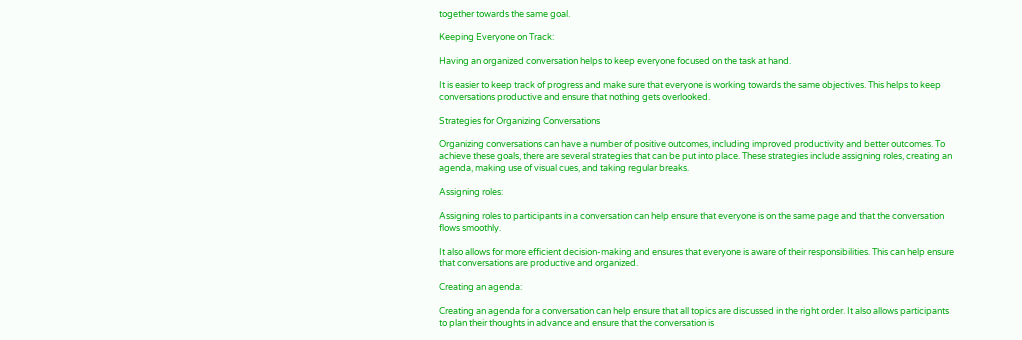together towards the same goal.

Keeping Everyone on Track:

Having an organized conversation helps to keep everyone focused on the task at hand.

It is easier to keep track of progress and make sure that everyone is working towards the same objectives. This helps to keep conversations productive and ensure that nothing gets overlooked.

Strategies for Organizing Conversations

Organizing conversations can have a number of positive outcomes, including improved productivity and better outcomes. To achieve these goals, there are several strategies that can be put into place. These strategies include assigning roles, creating an agenda, making use of visual cues, and taking regular breaks.

Assigning roles:

Assigning roles to participants in a conversation can help ensure that everyone is on the same page and that the conversation flows smoothly.

It also allows for more efficient decision-making and ensures that everyone is aware of their responsibilities. This can help ensure that conversations are productive and organized.

Creating an agenda:

Creating an agenda for a conversation can help ensure that all topics are discussed in the right order. It also allows participants to plan their thoughts in advance and ensure that the conversation is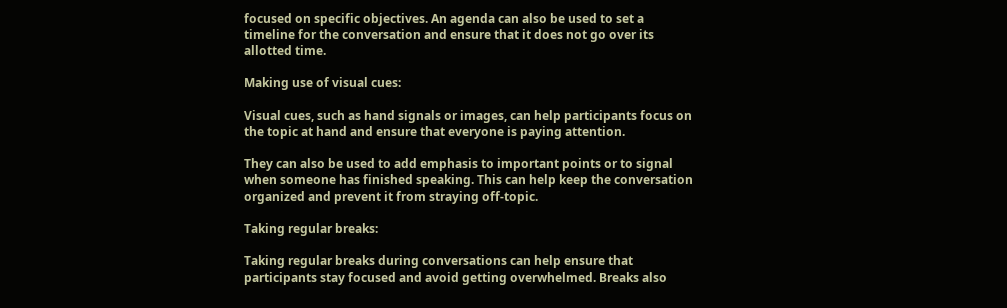focused on specific objectives. An agenda can also be used to set a timeline for the conversation and ensure that it does not go over its allotted time.

Making use of visual cues:

Visual cues, such as hand signals or images, can help participants focus on the topic at hand and ensure that everyone is paying attention.

They can also be used to add emphasis to important points or to signal when someone has finished speaking. This can help keep the conversation organized and prevent it from straying off-topic.

Taking regular breaks:

Taking regular breaks during conversations can help ensure that participants stay focused and avoid getting overwhelmed. Breaks also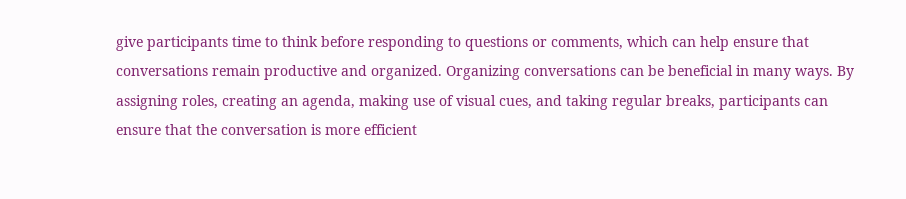give participants time to think before responding to questions or comments, which can help ensure that conversations remain productive and organized. Organizing conversations can be beneficial in many ways. By assigning roles, creating an agenda, making use of visual cues, and taking regular breaks, participants can ensure that the conversation is more efficient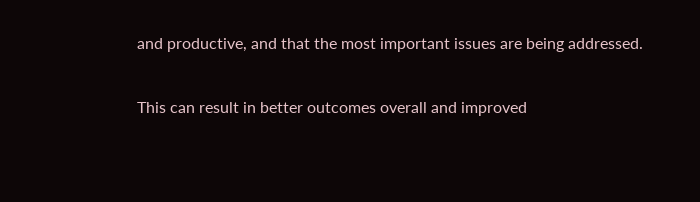and productive, and that the most important issues are being addressed.

This can result in better outcomes overall and improved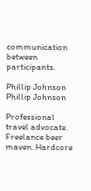communication between participants.

Phillip Johnson
Phillip Johnson

Professional travel advocate. Freelance beer maven. Hardcore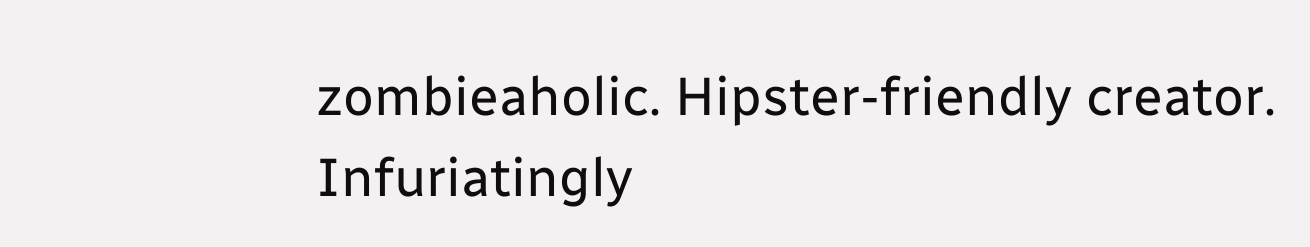zombieaholic. Hipster-friendly creator. Infuriatingly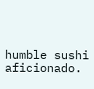humble sushi aficionado.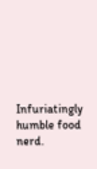Infuriatingly humble food nerd.